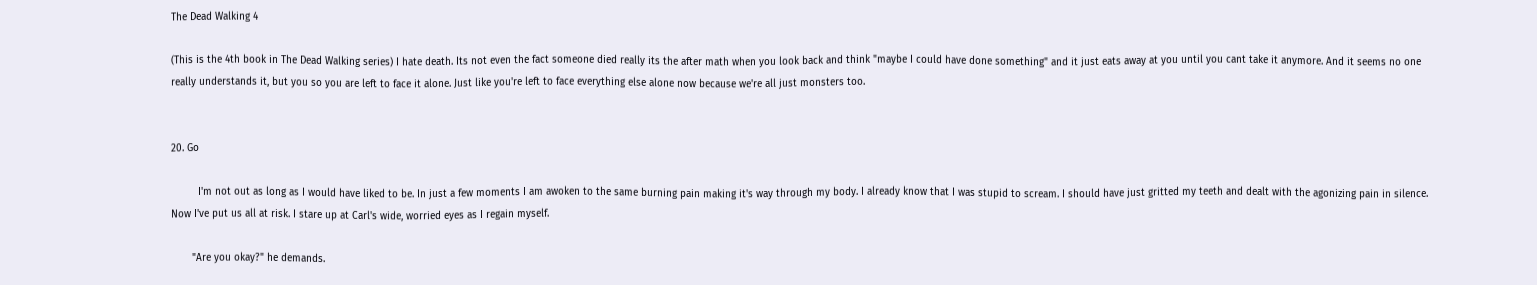The Dead Walking 4

(This is the 4th book in The Dead Walking series) I hate death. Its not even the fact someone died really its the after math when you look back and think "maybe I could have done something" and it just eats away at you until you cant take it anymore. And it seems no one really understands it, but you so you are left to face it alone. Just like you're left to face everything else alone now because we're all just monsters too.


20. Go

         I'm not out as long as I would have liked to be. In just a few moments I am awoken to the same burning pain making it's way through my body. I already know that I was stupid to scream. I should have just gritted my teeth and dealt with the agonizing pain in silence. Now I've put us all at risk. I stare up at Carl's wide, worried eyes as I regain myself.

       "Are you okay?" he demands.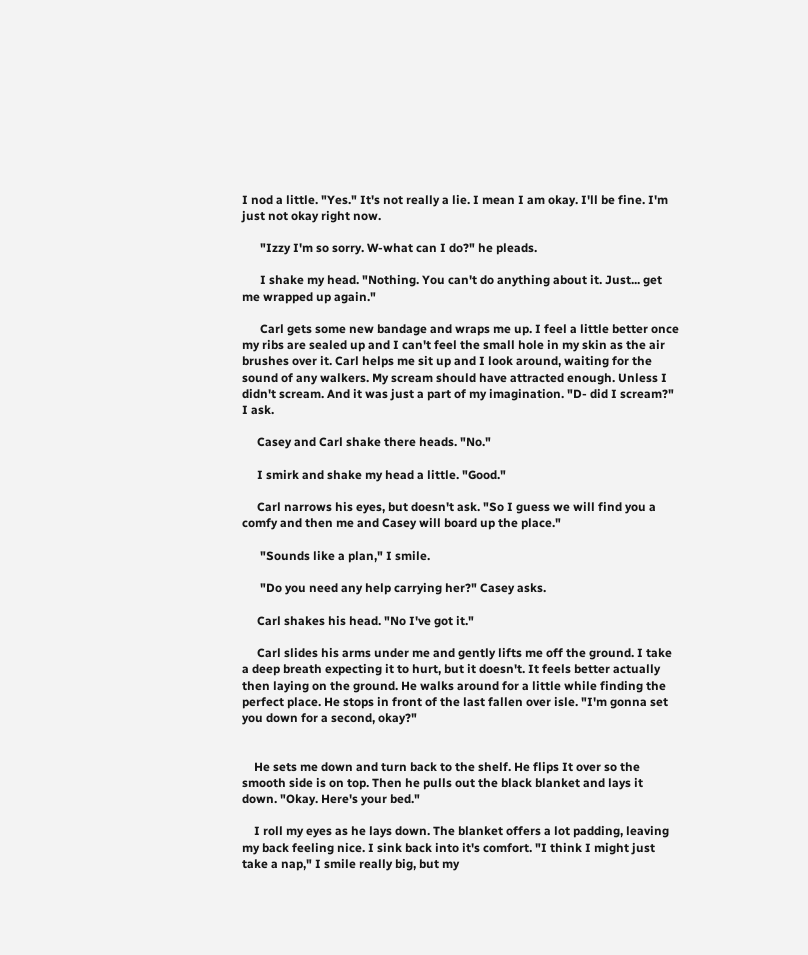I nod a little. "Yes." It's not really a lie. I mean I am okay. I'll be fine. I'm just not okay right now.

      "Izzy I'm so sorry. W-what can I do?" he pleads.

      I shake my head. "Nothing. You can't do anything about it. Just... get me wrapped up again."

      Carl gets some new bandage and wraps me up. I feel a little better once my ribs are sealed up and I can't feel the small hole in my skin as the air brushes over it. Carl helps me sit up and I look around, waiting for the sound of any walkers. My scream should have attracted enough. Unless I didn't scream. And it was just a part of my imagination. "D- did I scream?" I ask.

     Casey and Carl shake there heads. "No."

     I smirk and shake my head a little. "Good."

     Carl narrows his eyes, but doesn't ask. "So I guess we will find you a comfy and then me and Casey will board up the place."

      "Sounds like a plan," I smile.

      "Do you need any help carrying her?" Casey asks.

     Carl shakes his head. "No I've got it."

     Carl slides his arms under me and gently lifts me off the ground. I take a deep breath expecting it to hurt, but it doesn't. It feels better actually then laying on the ground. He walks around for a little while finding the perfect place. He stops in front of the last fallen over isle. "I'm gonna set you down for a second, okay?"


    He sets me down and turn back to the shelf. He flips It over so the smooth side is on top. Then he pulls out the black blanket and lays it down. "Okay. Here's your bed."

    I roll my eyes as he lays down. The blanket offers a lot padding, leaving my back feeling nice. I sink back into it's comfort. "I think I might just take a nap," I smile really big, but my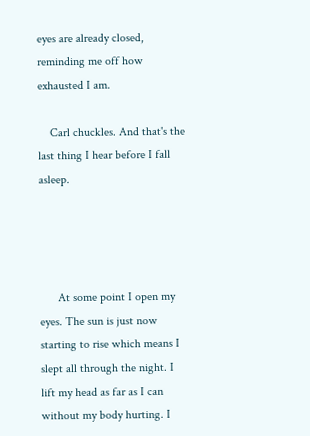eyes are already closed, reminding me off how exhausted I am.

    Carl chuckles. And that's the last thing I hear before I fall asleep.




      At some point I open my eyes. The sun is just now starting to rise which means I slept all through the night. I lift my head as far as I can without my body hurting. I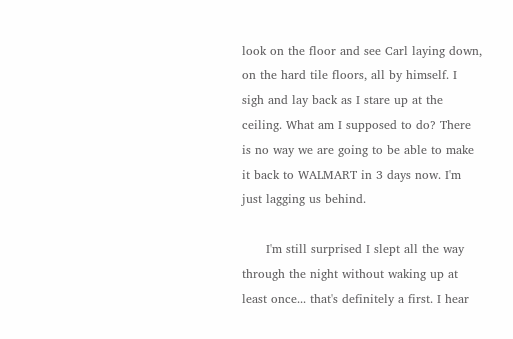look on the floor and see Carl laying down, on the hard tile floors, all by himself. I sigh and lay back as I stare up at the ceiling. What am I supposed to do? There is no way we are going to be able to make it back to WALMART in 3 days now. I'm just lagging us behind.

      I'm still surprised I slept all the way through the night without waking up at least once... that's definitely a first. I hear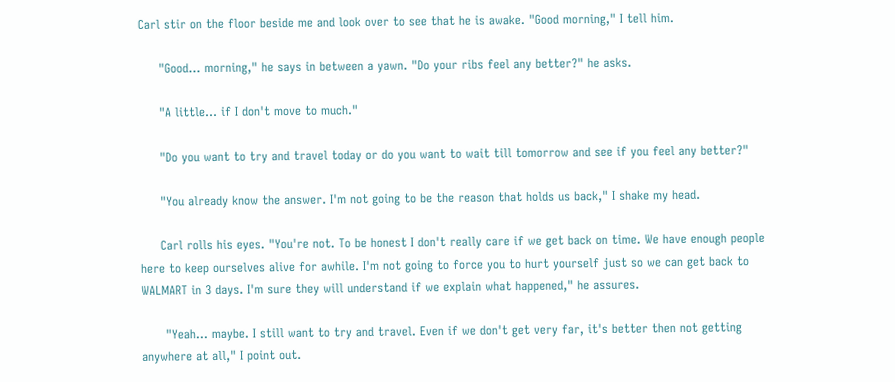Carl stir on the floor beside me and look over to see that he is awake. "Good morning," I tell him.

     "Good... morning," he says in between a yawn. "Do your ribs feel any better?" he asks.

     "A little... if I don't move to much."

     "Do you want to try and travel today or do you want to wait till tomorrow and see if you feel any better?"

     "You already know the answer. I'm not going to be the reason that holds us back," I shake my head.

     Carl rolls his eyes. "You're not. To be honest I don't really care if we get back on time. We have enough people here to keep ourselves alive for awhile. I'm not going to force you to hurt yourself just so we can get back to WALMART in 3 days. I'm sure they will understand if we explain what happened," he assures.

      "Yeah... maybe. I still want to try and travel. Even if we don't get very far, it's better then not getting anywhere at all," I point out.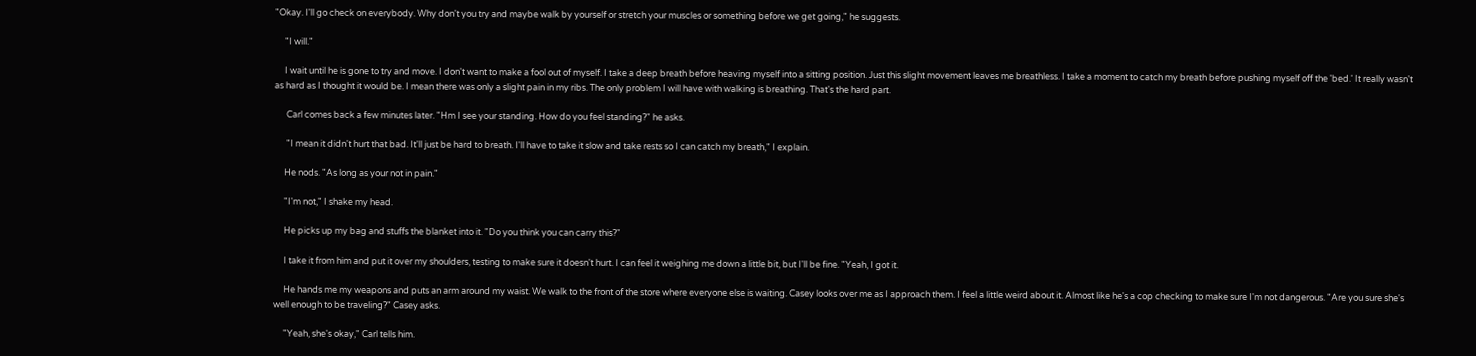"Okay. I'll go check on everybody. Why don't you try and maybe walk by yourself or stretch your muscles or something before we get going," he suggests.

     "I will."

     I wait until he is gone to try and move. I don't want to make a fool out of myself. I take a deep breath before heaving myself into a sitting position. Just this slight movement leaves me breathless. I take a moment to catch my breath before pushing myself off the 'bed.' It really wasn't as hard as I thought it would be. I mean there was only a slight pain in my ribs. The only problem I will have with walking is breathing. That's the hard part.

      Carl comes back a few minutes later. "Hm I see your standing. How do you feel standing?" he asks.

      "I mean it didn't hurt that bad. It'll just be hard to breath. I'll have to take it slow and take rests so I can catch my breath," I explain.

     He nods. "As long as your not in pain."

     "I'm not," I shake my head.

     He picks up my bag and stuffs the blanket into it. "Do you think you can carry this?"

     I take it from him and put it over my shoulders, testing to make sure it doesn't hurt. I can feel it weighing me down a little bit, but I'll be fine. "Yeah, I got it.

     He hands me my weapons and puts an arm around my waist. We walk to the front of the store where everyone else is waiting. Casey looks over me as I approach them. I feel a little weird about it. Almost like he's a cop checking to make sure I'm not dangerous. "Are you sure she's well enough to be traveling?" Casey asks.

     "Yeah, she's okay," Carl tells him.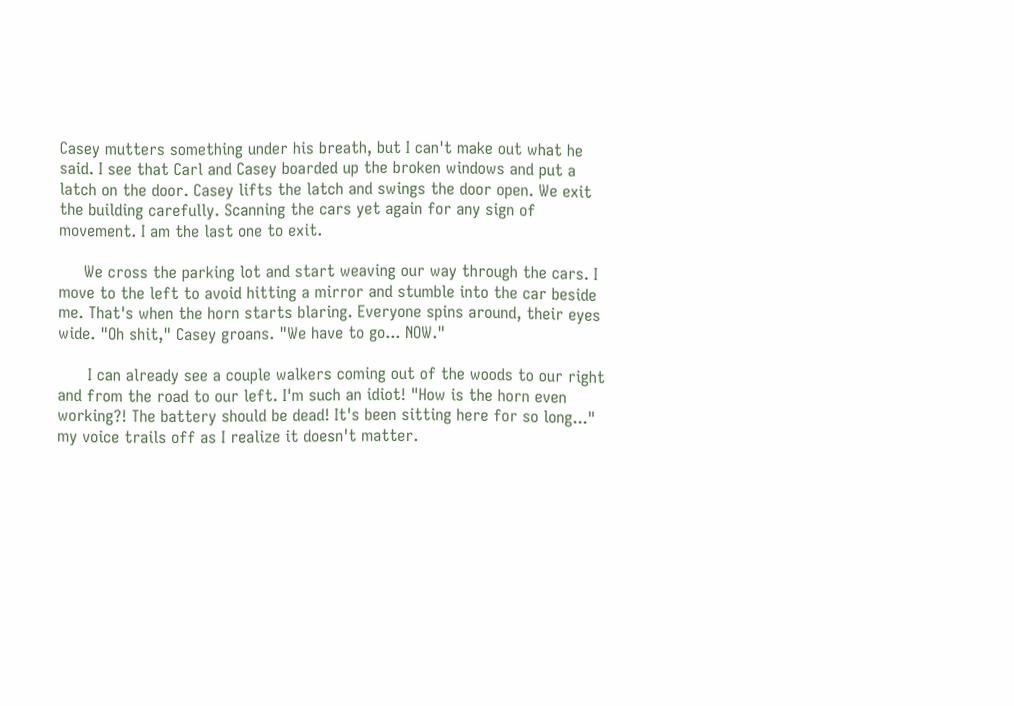Casey mutters something under his breath, but I can't make out what he said. I see that Carl and Casey boarded up the broken windows and put a latch on the door. Casey lifts the latch and swings the door open. We exit the building carefully. Scanning the cars yet again for any sign of movement. I am the last one to exit.

     We cross the parking lot and start weaving our way through the cars. I move to the left to avoid hitting a mirror and stumble into the car beside me. That's when the horn starts blaring. Everyone spins around, their eyes wide. "Oh shit," Casey groans. "We have to go... NOW."

      I can already see a couple walkers coming out of the woods to our right and from the road to our left. I'm such an idiot! "How is the horn even working?! The battery should be dead! It's been sitting here for so long..." my voice trails off as I realize it doesn't matter.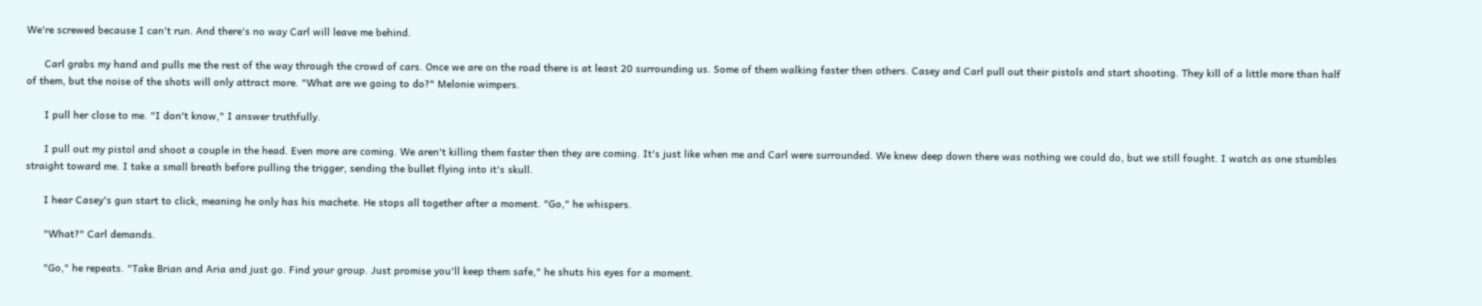We're screwed because I can't run. And there's no way Carl will leave me behind.

      Carl grabs my hand and pulls me the rest of the way through the crowd of cars. Once we are on the road there is at least 20 surrounding us. Some of them walking faster then others. Casey and Carl pull out their pistols and start shooting. They kill of a little more than half of them, but the noise of the shots will only attract more. "What are we going to do?" Melonie wimpers.

      I pull her close to me. "I don't know," I answer truthfully.

      I pull out my pistol and shoot a couple in the head. Even more are coming. We aren't killing them faster then they are coming. It's just like when me and Carl were surrounded. We knew deep down there was nothing we could do, but we still fought. I watch as one stumbles straight toward me. I take a small breath before pulling the trigger, sending the bullet flying into it's skull.

      I hear Casey's gun start to click, meaning he only has his machete. He stops all together after a moment. "Go," he whispers.

      "What?" Carl demands.

      "Go," he repeats. "Take Brian and Aria and just go. Find your group. Just promise you'll keep them safe," he shuts his eyes for a moment.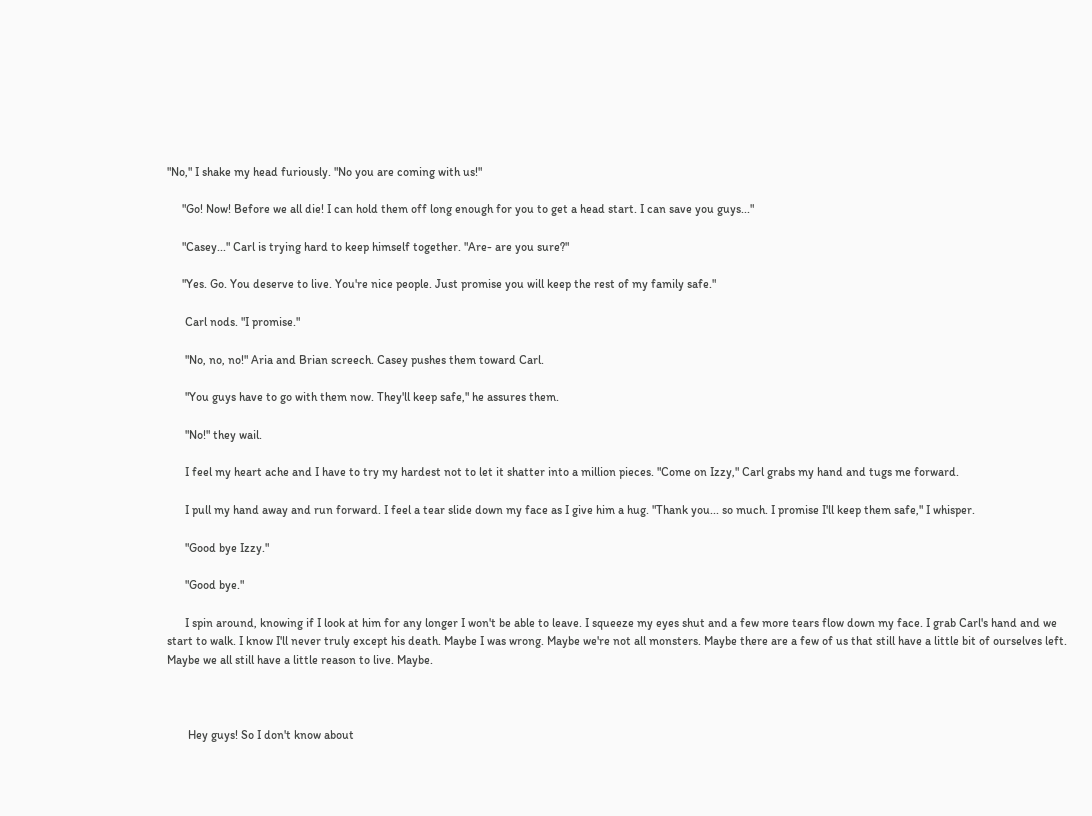"No," I shake my head furiously. "No you are coming with us!"

     "Go! Now! Before we all die! I can hold them off long enough for you to get a head start. I can save you guys..."

     "Casey..." Carl is trying hard to keep himself together. "Are- are you sure?"

     "Yes. Go. You deserve to live. You're nice people. Just promise you will keep the rest of my family safe."

      Carl nods. "I promise."

      "No, no, no!" Aria and Brian screech. Casey pushes them toward Carl.

      "You guys have to go with them now. They'll keep safe," he assures them.

      "No!" they wail.

      I feel my heart ache and I have to try my hardest not to let it shatter into a million pieces. "Come on Izzy," Carl grabs my hand and tugs me forward.

      I pull my hand away and run forward. I feel a tear slide down my face as I give him a hug. "Thank you... so much. I promise I'll keep them safe," I whisper.

      "Good bye Izzy."

      "Good bye."

      I spin around, knowing if I look at him for any longer I won't be able to leave. I squeeze my eyes shut and a few more tears flow down my face. I grab Carl's hand and we start to walk. I know I'll never truly except his death. Maybe I was wrong. Maybe we're not all monsters. Maybe there are a few of us that still have a little bit of ourselves left. Maybe we all still have a little reason to live. Maybe.



       Hey guys! So I don't know about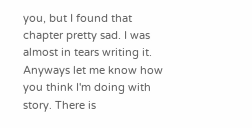you, but I found that chapter pretty sad. I was almost in tears writing it. Anyways let me know how you think I'm doing with story. There is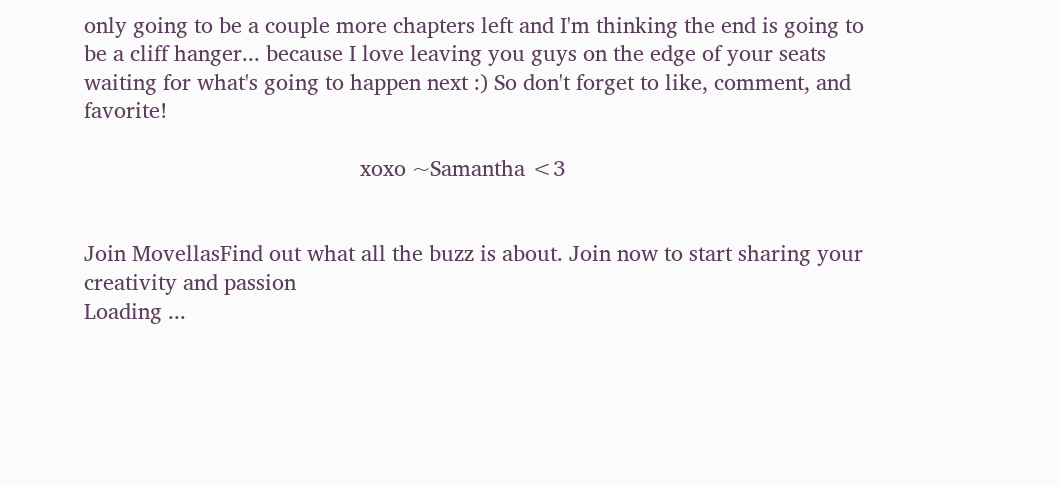only going to be a couple more chapters left and I'm thinking the end is going to be a cliff hanger... because I love leaving you guys on the edge of your seats waiting for what's going to happen next :) So don't forget to like, comment, and favorite!

                                              xoxo ~Samantha <3


Join MovellasFind out what all the buzz is about. Join now to start sharing your creativity and passion
Loading ...